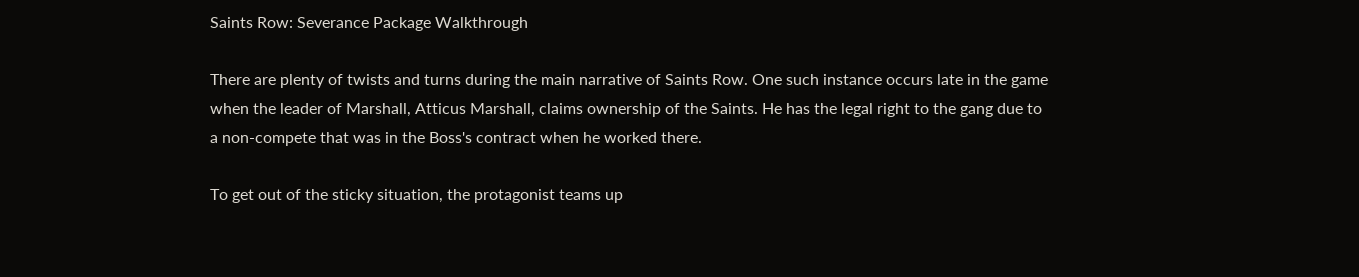Saints Row: Severance Package Walkthrough

There are plenty of twists and turns during the main narrative of Saints Row. One such instance occurs late in the game when the leader of Marshall, Atticus Marshall, claims ownership of the Saints. He has the legal right to the gang due to a non-compete that was in the Boss's contract when he worked there.

To get out of the sticky situation, the protagonist teams up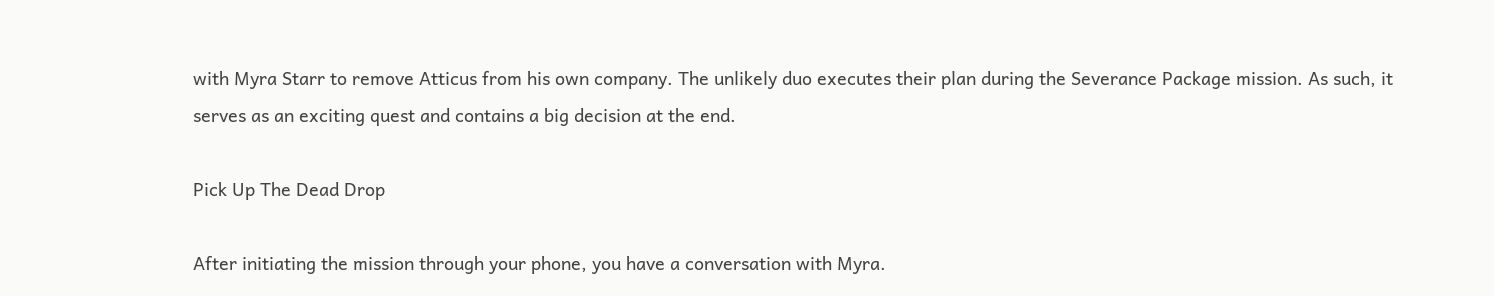with Myra Starr to remove Atticus from his own company. The unlikely duo executes their plan during the Severance Package mission. As such, it serves as an exciting quest and contains a big decision at the end.

Pick Up The Dead Drop

After initiating the mission through your phone, you have a conversation with Myra.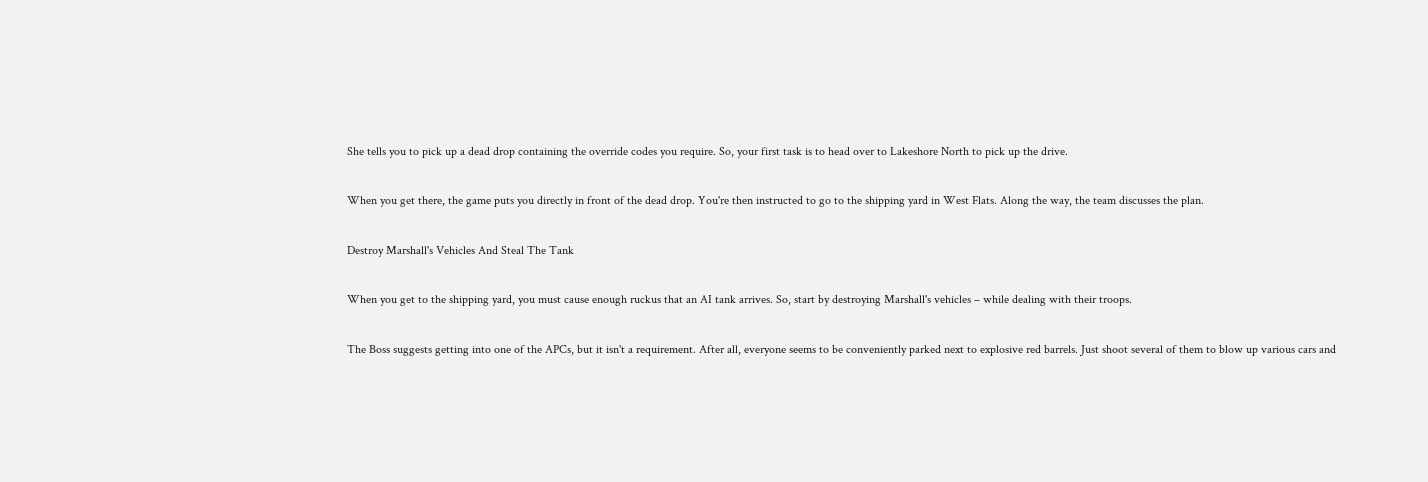She tells you to pick up a dead drop containing the override codes you require. So, your first task is to head over to Lakeshore North to pick up the drive.

When you get there, the game puts you directly in front of the dead drop. You're then instructed to go to the shipping yard in West Flats. Along the way, the team discusses the plan.

Destroy Marshall's Vehicles And Steal The Tank

When you get to the shipping yard, you must cause enough ruckus that an AI tank arrives. So, start by destroying Marshall's vehicles – while dealing with their troops.

The Boss suggests getting into one of the APCs, but it isn't a requirement. After all, everyone seems to be conveniently parked next to explosive red barrels. Just shoot several of them to blow up various cars and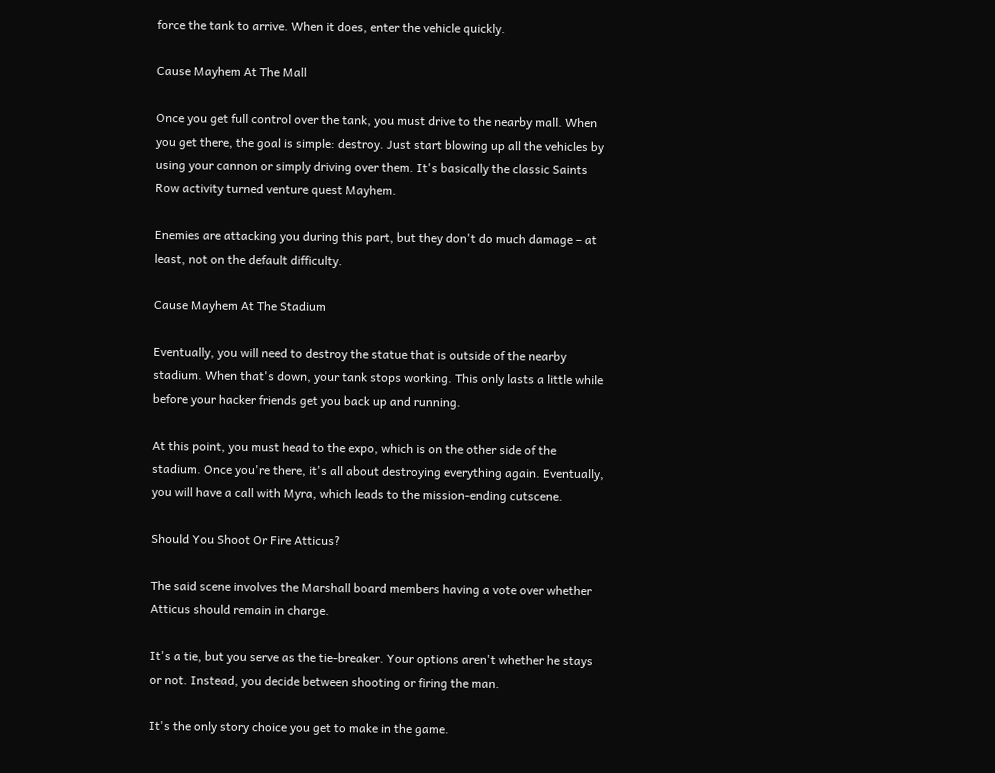force the tank to arrive. When it does, enter the vehicle quickly.

Cause Mayhem At The Mall

Once you get full control over the tank, you must drive to the nearby mall. When you get there, the goal is simple: destroy. Just start blowing up all the vehicles by using your cannon or simply driving over them. It's basically the classic Saints Row activity turned venture quest Mayhem.

Enemies are attacking you during this part, but they don't do much damage – at least, not on the default difficulty.

Cause Mayhem At The Stadium

Eventually, you will need to destroy the statue that is outside of the nearby stadium. When that's down, your tank stops working. This only lasts a little while before your hacker friends get you back up and running.

At this point, you must head to the expo, which is on the other side of the stadium. Once you're there, it's all about destroying everything again. Eventually, you will have a call with Myra, which leads to the mission-ending cutscene.

Should You Shoot Or Fire Atticus?

The said scene involves the Marshall board members having a vote over whether Atticus should remain in charge.

It's a tie, but you serve as the tie-breaker. Your options aren't whether he stays or not. Instead, you decide between shooting or firing the man.

It's the only story choice you get to make in the game.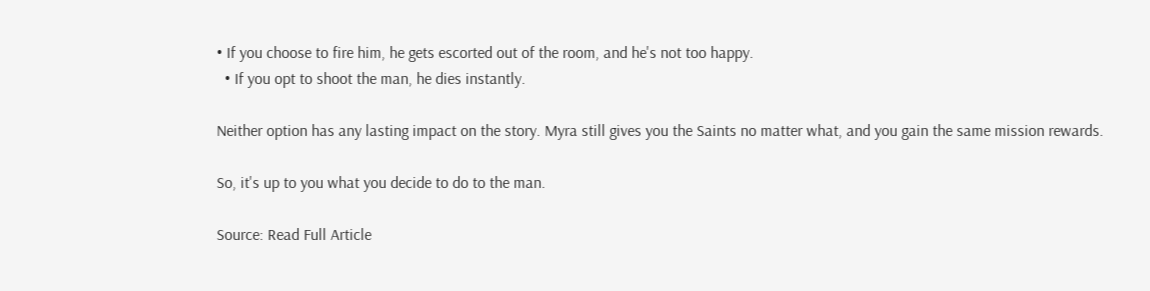• If you choose to fire him, he gets escorted out of the room, and he's not too happy.
  • If you opt to shoot the man, he dies instantly.

Neither option has any lasting impact on the story. Myra still gives you the Saints no matter what, and you gain the same mission rewards.

So, it's up to you what you decide to do to the man.

Source: Read Full Article